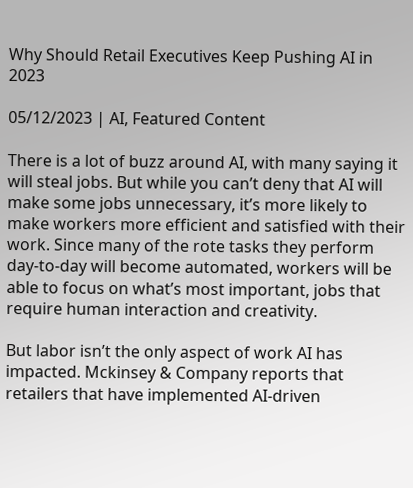Why Should Retail Executives Keep Pushing AI in 2023

05/12/2023 | AI, Featured Content

There is a lot of buzz around AI, with many saying it will steal jobs. But while you can’t deny that AI will make some jobs unnecessary, it’s more likely to make workers more efficient and satisfied with their work. Since many of the rote tasks they perform day-to-day will become automated, workers will be able to focus on what’s most important, jobs that require human interaction and creativity.

But labor isn’t the only aspect of work AI has impacted. Mckinsey & Company reports that retailers that have implemented AI-driven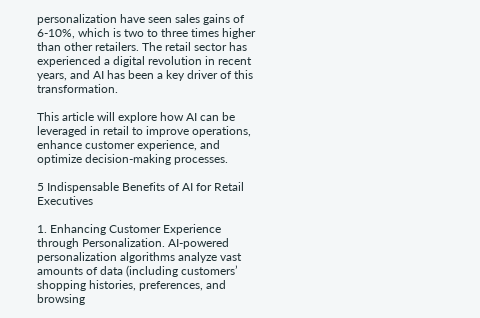personalization have seen sales gains of 6-10%, which is two to three times higher than other retailers. The retail sector has experienced a digital revolution in recent years, and AI has been a key driver of this transformation.

This article will explore how AI can be leveraged in retail to improve operations, enhance customer experience, and optimize decision-making processes.

5 Indispensable Benefits of AI for Retail Executives

1. Enhancing Customer Experience through Personalization. AI-powered personalization algorithms analyze vast amounts of data (including customers’ shopping histories, preferences, and browsing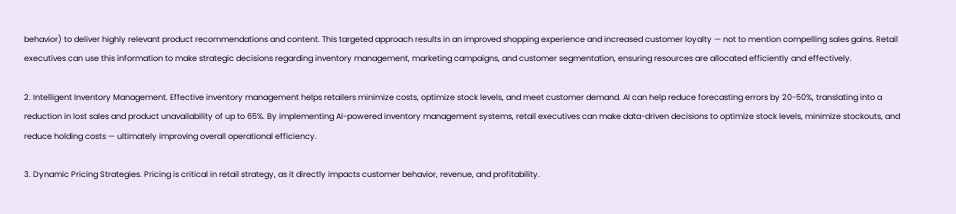behavior) to deliver highly relevant product recommendations and content. This targeted approach results in an improved shopping experience and increased customer loyalty — not to mention compelling sales gains. Retail executives can use this information to make strategic decisions regarding inventory management, marketing campaigns, and customer segmentation, ensuring resources are allocated efficiently and effectively.

2. Intelligent Inventory Management. Effective inventory management helps retailers minimize costs, optimize stock levels, and meet customer demand. AI can help reduce forecasting errors by 20-50%, translating into a reduction in lost sales and product unavailability of up to 65%. By implementing AI-powered inventory management systems, retail executives can make data-driven decisions to optimize stock levels, minimize stockouts, and reduce holding costs — ultimately improving overall operational efficiency.

3. Dynamic Pricing Strategies. Pricing is critical in retail strategy, as it directly impacts customer behavior, revenue, and profitability.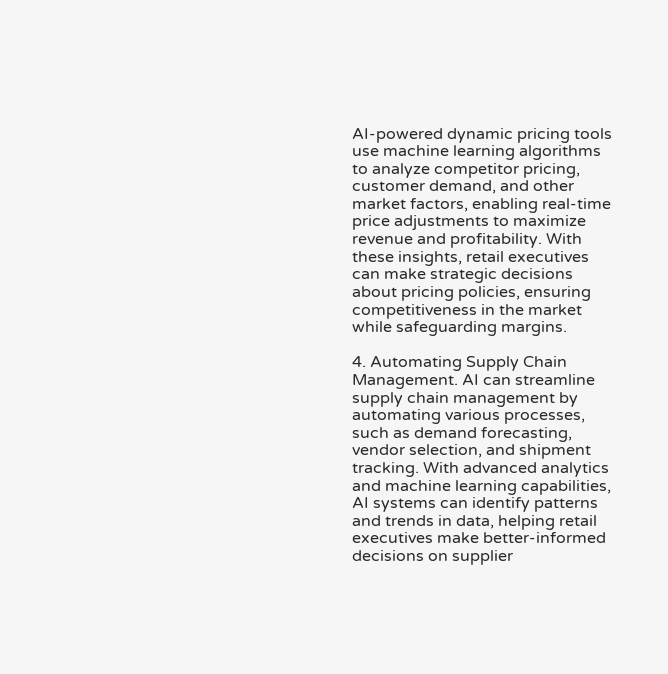AI-powered dynamic pricing tools use machine learning algorithms to analyze competitor pricing, customer demand, and other market factors, enabling real-time price adjustments to maximize revenue and profitability. With these insights, retail executives can make strategic decisions about pricing policies, ensuring competitiveness in the market while safeguarding margins.

4. Automating Supply Chain Management. AI can streamline supply chain management by automating various processes, such as demand forecasting, vendor selection, and shipment tracking. With advanced analytics and machine learning capabilities, AI systems can identify patterns and trends in data, helping retail executives make better-informed decisions on supplier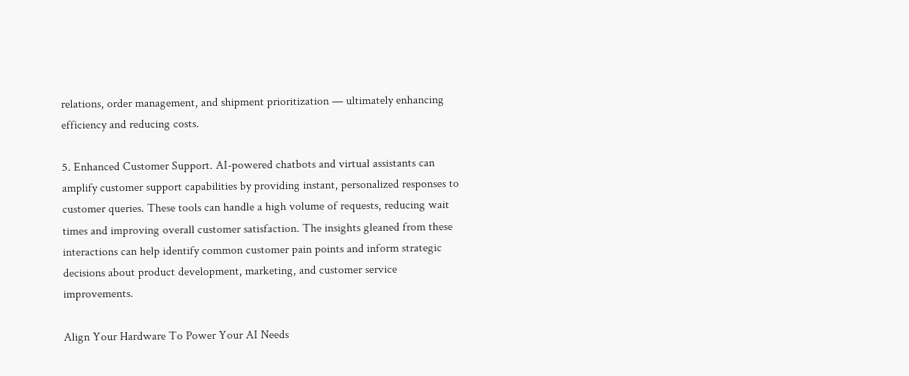relations, order management, and shipment prioritization — ultimately enhancing efficiency and reducing costs.

5. Enhanced Customer Support. AI-powered chatbots and virtual assistants can amplify customer support capabilities by providing instant, personalized responses to customer queries. These tools can handle a high volume of requests, reducing wait times and improving overall customer satisfaction. The insights gleaned from these interactions can help identify common customer pain points and inform strategic decisions about product development, marketing, and customer service improvements.

Align Your Hardware To Power Your AI Needs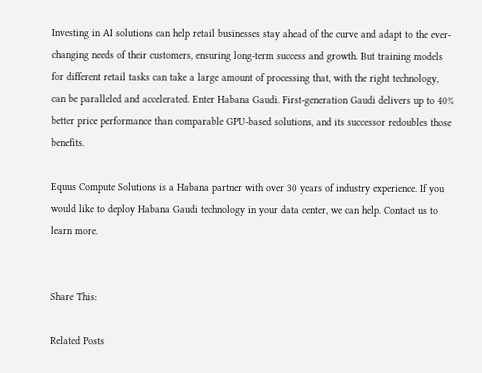Investing in AI solutions can help retail businesses stay ahead of the curve and adapt to the ever-changing needs of their customers, ensuring long-term success and growth. But training models for different retail tasks can take a large amount of processing that, with the right technology, can be paralleled and accelerated. Enter Habana Gaudi. First-generation Gaudi delivers up to 40% better price performance than comparable GPU-based solutions, and its successor redoubles those benefits.

Equus Compute Solutions is a Habana partner with over 30 years of industry experience. If you would like to deploy Habana Gaudi technology in your data center, we can help. Contact us to learn more.


Share This:

Related Posts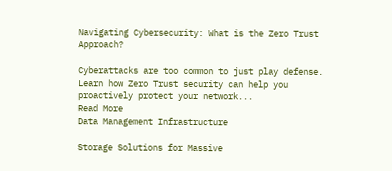Navigating Cybersecurity: What is the Zero Trust Approach?

Cyberattacks are too common to just play defense. Learn how Zero Trust security can help you proactively protect your network...
Read More
Data Management Infrastructure

Storage Solutions for Massive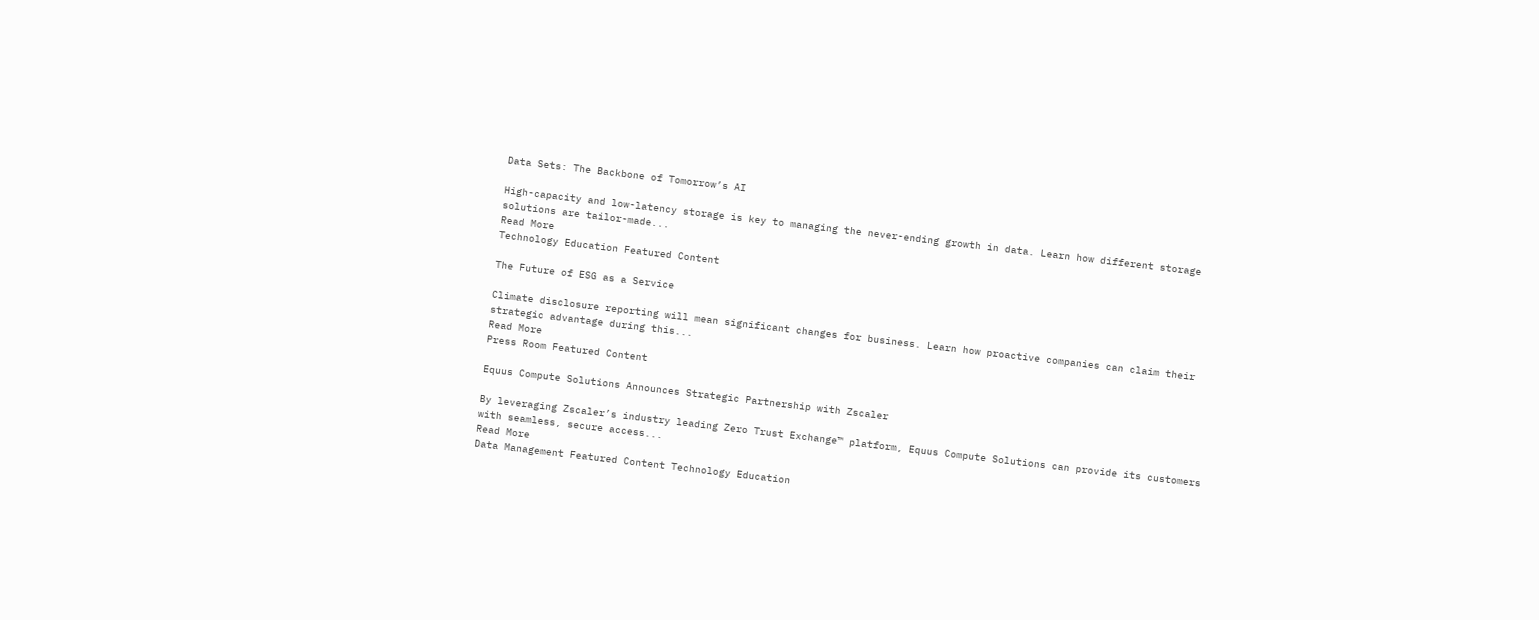Data Sets: The Backbone of Tomorrow’s AI

High-capacity and low-latency storage is key to managing the never-ending growth in data. Learn how different storage solutions are tailor-made...
Read More
Technology Education Featured Content

The Future of ESG as a Service

Climate disclosure reporting will mean significant changes for business. Learn how proactive companies can claim their strategic advantage during this...
Read More
Press Room Featured Content

Equus Compute Solutions Announces Strategic Partnership with Zscaler

By leveraging Zscaler’s industry leading Zero Trust Exchange™ platform, Equus Compute Solutions can provide its customers with seamless, secure access...
Read More
Data Management Featured Content Technology Education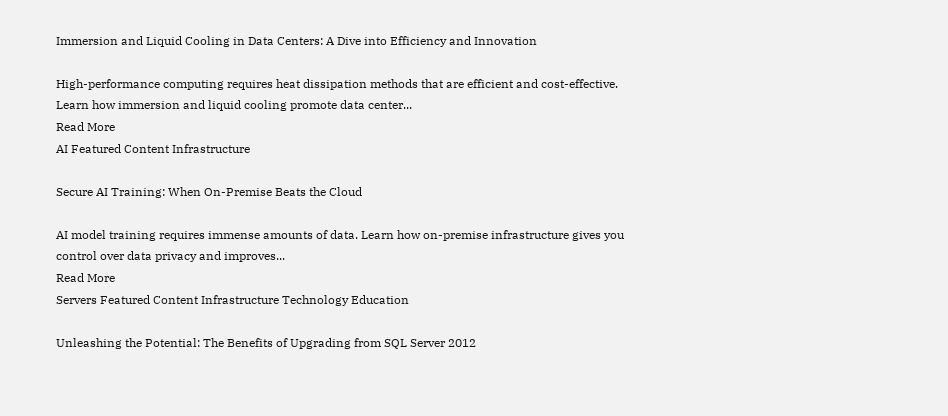Immersion and Liquid Cooling in Data Centers: A Dive into Efficiency and Innovation

High-performance computing requires heat dissipation methods that are efficient and cost-effective. Learn how immersion and liquid cooling promote data center...
Read More
AI Featured Content Infrastructure

Secure AI Training: When On-Premise Beats the Cloud

AI model training requires immense amounts of data. Learn how on-premise infrastructure gives you control over data privacy and improves...
Read More
Servers Featured Content Infrastructure Technology Education

Unleashing the Potential: The Benefits of Upgrading from SQL Server 2012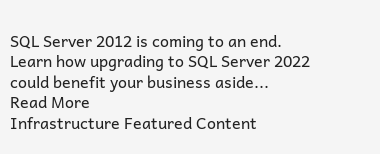SQL Server 2012 is coming to an end. Learn how upgrading to SQL Server 2022 could benefit your business aside...
Read More
Infrastructure Featured Content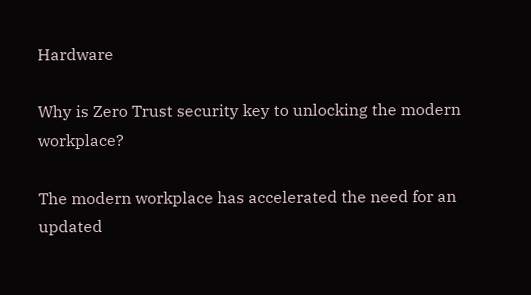Hardware

Why is Zero Trust security key to unlocking the modern workplace?

The modern workplace has accelerated the need for an updated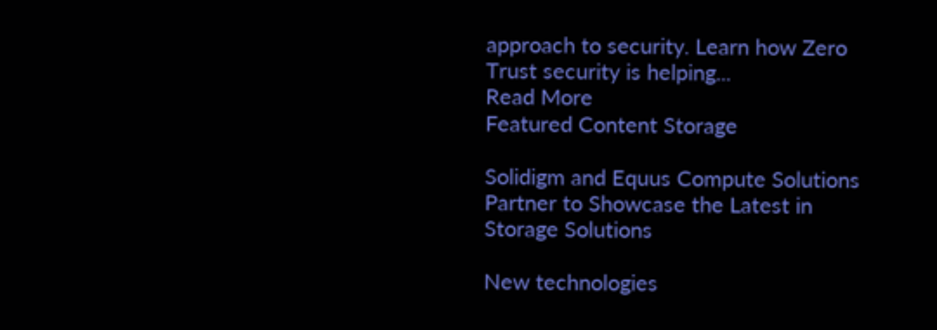approach to security. Learn how Zero Trust security is helping...
Read More
Featured Content Storage

Solidigm and Equus Compute Solutions Partner to Showcase the Latest in Storage Solutions

New technologies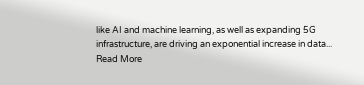like AI and machine learning, as well as expanding 5G infrastructure, are driving an exponential increase in data...
Read More